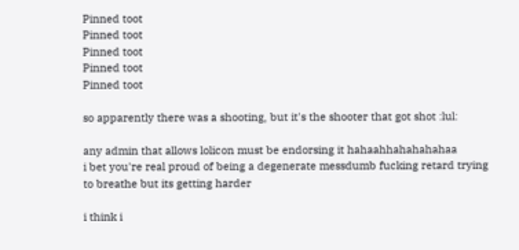Pinned toot
Pinned toot
Pinned toot
Pinned toot
Pinned toot

so apparently there was a shooting, but it's the shooter that got shot :lul:

any admin that allows lolicon must be endorsing it hahaahhahahahahaa
i bet you're real proud of being a degenerate messdumb fucking retard trying to breathe but its getting harder

i think i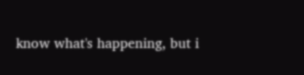know what's happening, but i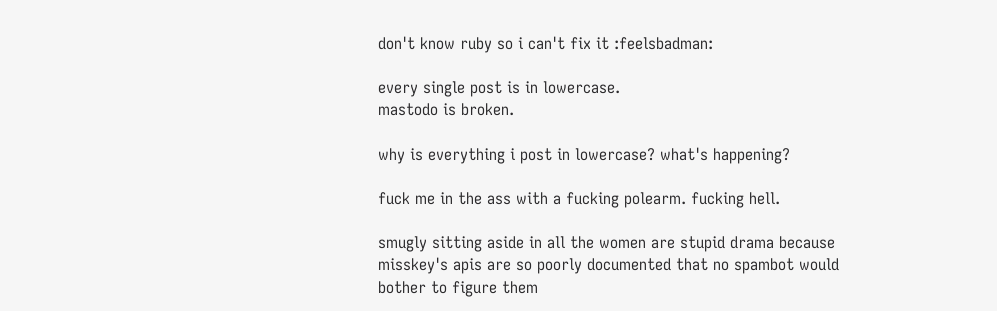don't know ruby so i can't fix it :feelsbadman:

every single post is in lowercase.
mastodo is broken.

why is everything i post in lowercase? what's happening?

fuck me in the ass with a fucking polearm. fucking hell.

smugly sitting aside in all the women are stupid drama because misskey's apis are so poorly documented that no spambot would bother to figure them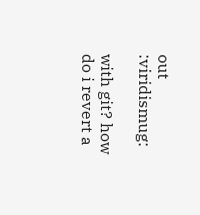out :viridismug:

with git? how do i revert a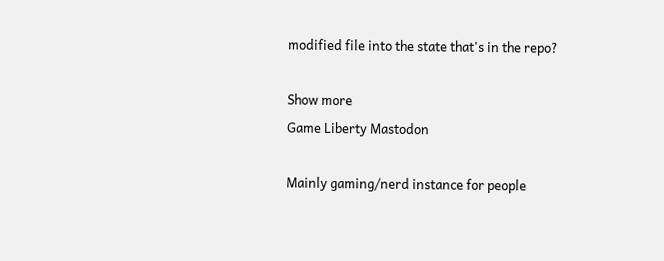modified file into the state that's in the repo?

Show more
Game Liberty Mastodon

Mainly gaming/nerd instance for people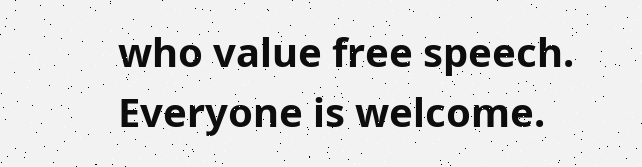who value free speech. Everyone is welcome.